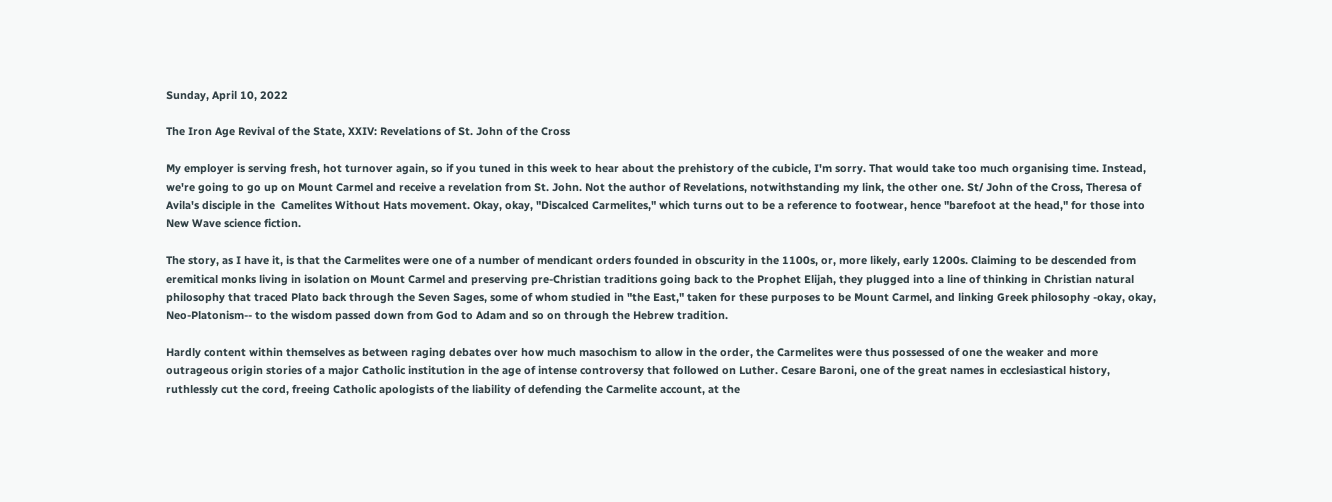Sunday, April 10, 2022

The Iron Age Revival of the State, XXIV: Revelations of St. John of the Cross

My employer is serving fresh, hot turnover again, so if you tuned in this week to hear about the prehistory of the cubicle, I'm sorry. That would take too much organising time. Instead, we're going to go up on Mount Carmel and receive a revelation from St. John. Not the author of Revelations, notwithstanding my link, the other one. St/ John of the Cross, Theresa of Avila's disciple in the  Camelites Without Hats movement. Okay, okay, "Discalced Carmelites," which turns out to be a reference to footwear, hence "barefoot at the head," for those into New Wave science fiction.

The story, as I have it, is that the Carmelites were one of a number of mendicant orders founded in obscurity in the 1100s, or, more likely, early 1200s. Claiming to be descended from eremitical monks living in isolation on Mount Carmel and preserving pre-Christian traditions going back to the Prophet Elijah, they plugged into a line of thinking in Christian natural philosophy that traced Plato back through the Seven Sages, some of whom studied in "the East," taken for these purposes to be Mount Carmel, and linking Greek philosophy -okay, okay, Neo-Platonism-- to the wisdom passed down from God to Adam and so on through the Hebrew tradition.

Hardly content within themselves as between raging debates over how much masochism to allow in the order, the Carmelites were thus possessed of one the weaker and more outrageous origin stories of a major Catholic institution in the age of intense controversy that followed on Luther. Cesare Baroni, one of the great names in ecclesiastical history, ruthlessly cut the cord, freeing Catholic apologists of the liability of defending the Carmelite account, at the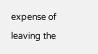expense of leaving the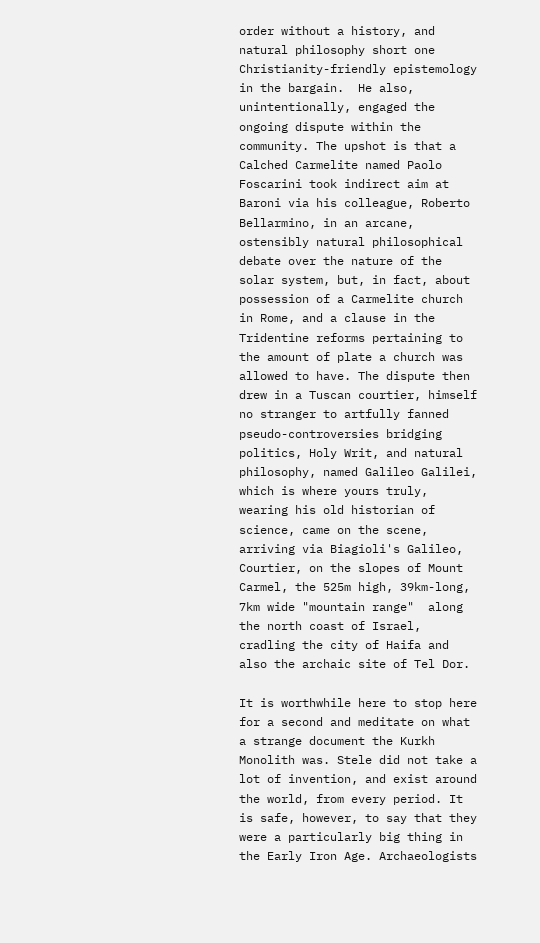order without a history, and natural philosophy short one Christianity-friendly epistemology in the bargain.  He also, unintentionally, engaged the ongoing dispute within the community. The upshot is that a Calched Carmelite named Paolo Foscarini took indirect aim at Baroni via his colleague, Roberto Bellarmino, in an arcane, ostensibly natural philosophical debate over the nature of the solar system, but, in fact, about possession of a Carmelite church in Rome, and a clause in the Tridentine reforms pertaining to the amount of plate a church was allowed to have. The dispute then drew in a Tuscan courtier, himself no stranger to artfully fanned pseudo-controversies bridging politics, Holy Writ, and natural philosophy, named Galileo Galilei, which is where yours truly, wearing his old historian of science, came on the scene, arriving via Biagioli's Galileo, Courtier, on the slopes of Mount Carmel, the 525m high, 39km-long, 7km wide "mountain range"  along the north coast of Israel, cradling the city of Haifa and also the archaic site of Tel Dor.

It is worthwhile here to stop here for a second and meditate on what a strange document the Kurkh Monolith was. Stele did not take a lot of invention, and exist around the world, from every period. It is safe, however, to say that they were a particularly big thing in the Early Iron Age. Archaeologists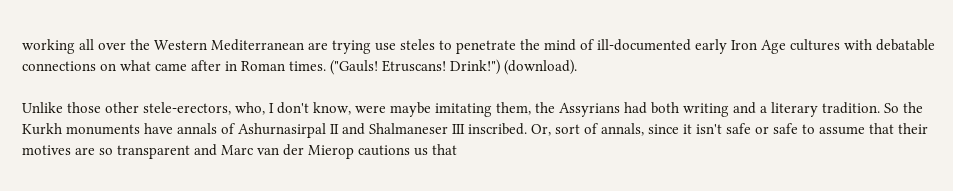working all over the Western Mediterranean are trying use steles to penetrate the mind of ill-documented early Iron Age cultures with debatable connections on what came after in Roman times. ("Gauls! Etruscans! Drink!") (download).

Unlike those other stele-erectors, who, I don't know, were maybe imitating them, the Assyrians had both writing and a literary tradition. So the Kurkh monuments have annals of Ashurnasirpal II and Shalmaneser III inscribed. Or, sort of annals, since it isn't safe or safe to assume that their motives are so transparent and Marc van der Mierop cautions us that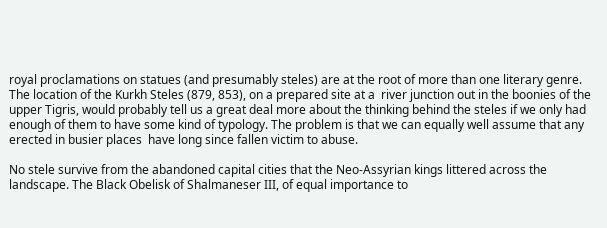royal proclamations on statues (and presumably steles) are at the root of more than one literary genre. The location of the Kurkh Steles (879, 853), on a prepared site at a  river junction out in the boonies of the upper Tigris, would probably tell us a great deal more about the thinking behind the steles if we only had enough of them to have some kind of typology. The problem is that we can equally well assume that any erected in busier places  have long since fallen victim to abuse.

No stele survive from the abandoned capital cities that the Neo-Assyrian kings littered across the landscape. The Black Obelisk of Shalmaneser III, of equal importance to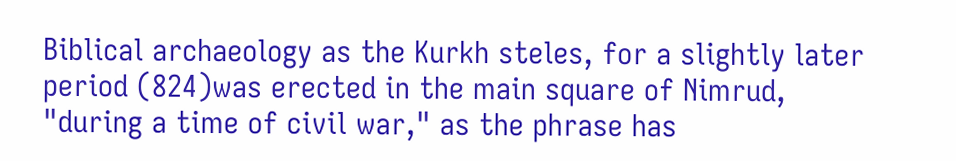Biblical archaeology as the Kurkh steles, for a slightly later period (824)was erected in the main square of Nimrud, "during a time of civil war," as the phrase has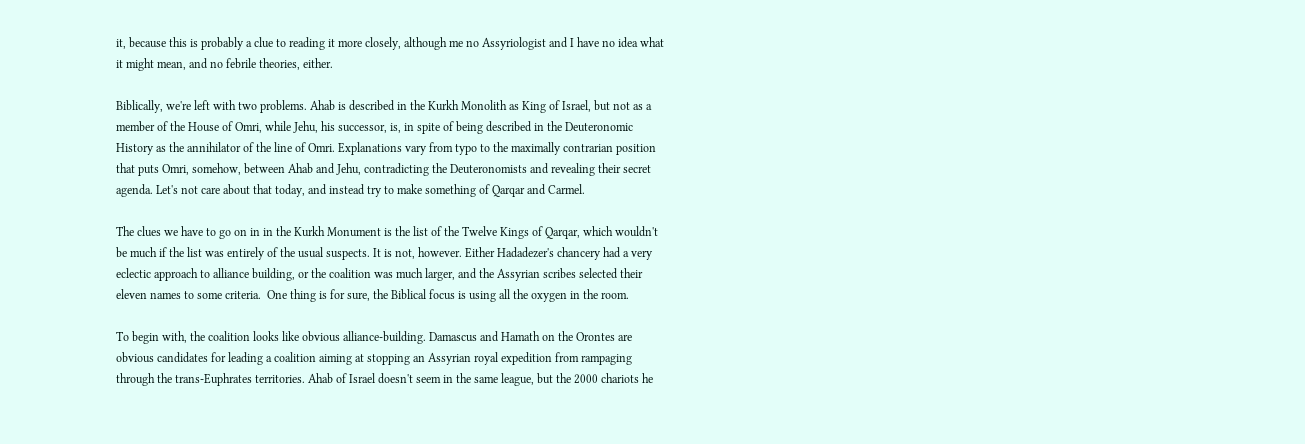it, because this is probably a clue to reading it more closely, although me no Assyriologist and I have no idea what it might mean, and no febrile theories, either.

Biblically, we're left with two problems. Ahab is described in the Kurkh Monolith as King of Israel, but not as a member of the House of Omri, while Jehu, his successor, is, in spite of being described in the Deuteronomic History as the annihilator of the line of Omri. Explanations vary from typo to the maximally contrarian position that puts Omri, somehow, between Ahab and Jehu, contradicting the Deuteronomists and revealing their secret agenda. Let's not care about that today, and instead try to make something of Qarqar and Carmel.

The clues we have to go on in in the Kurkh Monument is the list of the Twelve Kings of Qarqar, which wouldn't be much if the list was entirely of the usual suspects. It is not, however. Either Hadadezer's chancery had a very eclectic approach to alliance building, or the coalition was much larger, and the Assyrian scribes selected their eleven names to some criteria.  One thing is for sure, the Biblical focus is using all the oxygen in the room.

To begin with, the coalition looks like obvious alliance-building. Damascus and Hamath on the Orontes are obvious candidates for leading a coalition aiming at stopping an Assyrian royal expedition from rampaging through the trans-Euphrates territories. Ahab of Israel doesn't seem in the same league, but the 2000 chariots he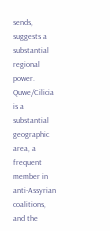sends, suggests a substantial regional power. Quwe/Cilicia is a substantial geographic area, a frequent member in anti-Assyrian coalitions, and the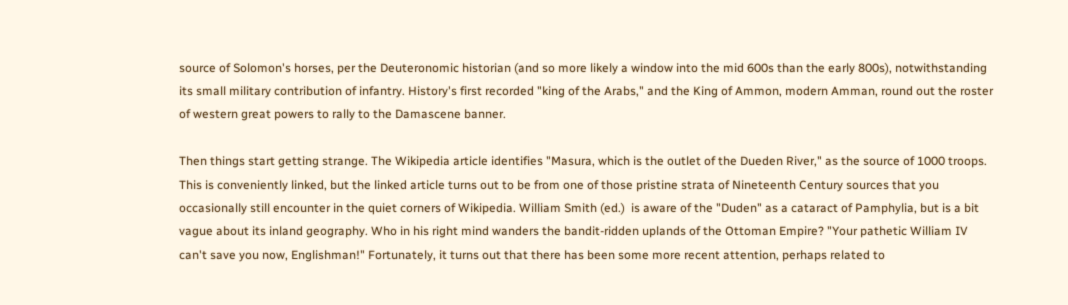source of Solomon's horses, per the Deuteronomic historian (and so more likely a window into the mid 600s than the early 800s), notwithstanding its small military contribution of infantry. History's first recorded "king of the Arabs," and the King of Ammon, modern Amman, round out the roster of western great powers to rally to the Damascene banner.

Then things start getting strange. The Wikipedia article identifies "Masura, which is the outlet of the Dueden River," as the source of 1000 troops. This is conveniently linked, but the linked article turns out to be from one of those pristine strata of Nineteenth Century sources that you occasionally still encounter in the quiet corners of Wikipedia. William Smith (ed.)  is aware of the "Duden" as a cataract of Pamphylia, but is a bit vague about its inland geography. Who in his right mind wanders the bandit-ridden uplands of the Ottoman Empire? "Your pathetic William IV can't save you now, Englishman!" Fortunately, it turns out that there has been some more recent attention, perhaps related to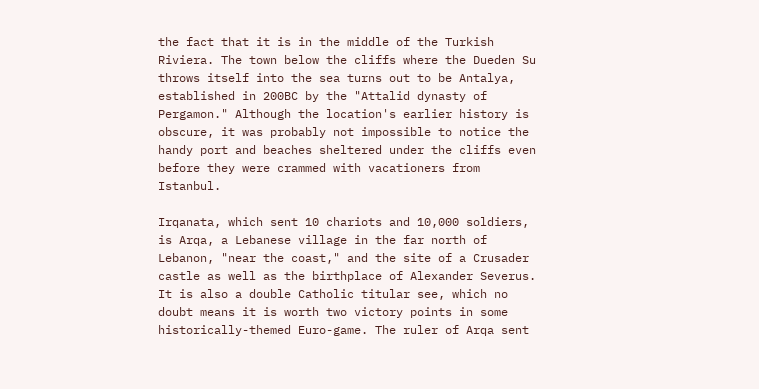the fact that it is in the middle of the Turkish Riviera. The town below the cliffs where the Dueden Su throws itself into the sea turns out to be Antalya,  established in 200BC by the "Attalid dynasty of Pergamon." Although the location's earlier history is obscure, it was probably not impossible to notice the handy port and beaches sheltered under the cliffs even before they were crammed with vacationers from Istanbul.

Irqanata, which sent 10 chariots and 10,000 soldiers, is Arqa, a Lebanese village in the far north of Lebanon, "near the coast," and the site of a Crusader castle as well as the birthplace of Alexander Severus. It is also a double Catholic titular see, which no doubt means it is worth two victory points in some historically-themed Euro-game. The ruler of Arqa sent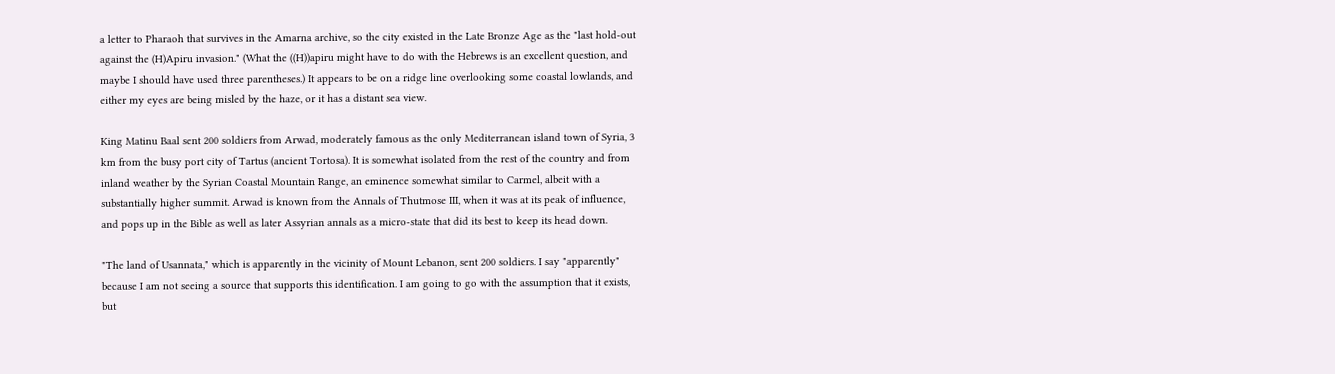a letter to Pharaoh that survives in the Amarna archive, so the city existed in the Late Bronze Age as the "last hold-out against the (H)Apiru invasion." (What the ((H))apiru might have to do with the Hebrews is an excellent question, and maybe I should have used three parentheses.) It appears to be on a ridge line overlooking some coastal lowlands, and either my eyes are being misled by the haze, or it has a distant sea view.

King Matinu Baal sent 200 soldiers from Arwad, moderately famous as the only Mediterranean island town of Syria, 3 km from the busy port city of Tartus (ancient Tortosa). It is somewhat isolated from the rest of the country and from inland weather by the Syrian Coastal Mountain Range, an eminence somewhat similar to Carmel, albeit with a substantially higher summit. Arwad is known from the Annals of Thutmose III, when it was at its peak of influence, and pops up in the Bible as well as later Assyrian annals as a micro-state that did its best to keep its head down.

"The land of Usannata," which is apparently in the vicinity of Mount Lebanon, sent 200 soldiers. I say "apparently" because I am not seeing a source that supports this identification. I am going to go with the assumption that it exists, but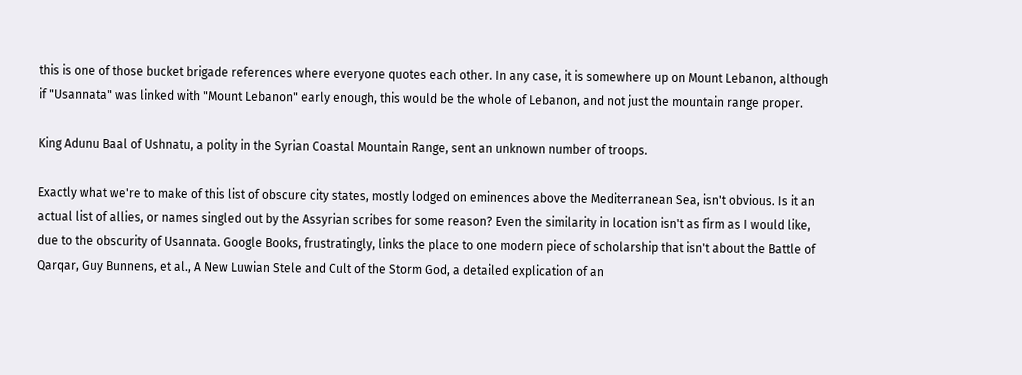this is one of those bucket brigade references where everyone quotes each other. In any case, it is somewhere up on Mount Lebanon, although if "Usannata" was linked with "Mount Lebanon" early enough, this would be the whole of Lebanon, and not just the mountain range proper.

King Adunu Baal of Ushnatu, a polity in the Syrian Coastal Mountain Range, sent an unknown number of troops.

Exactly what we're to make of this list of obscure city states, mostly lodged on eminences above the Mediterranean Sea, isn't obvious. Is it an actual list of allies, or names singled out by the Assyrian scribes for some reason? Even the similarity in location isn't as firm as I would like, due to the obscurity of Usannata. Google Books, frustratingly, links the place to one modern piece of scholarship that isn't about the Battle of Qarqar, Guy Bunnens, et al., A New Luwian Stele and Cult of the Storm God, a detailed explication of an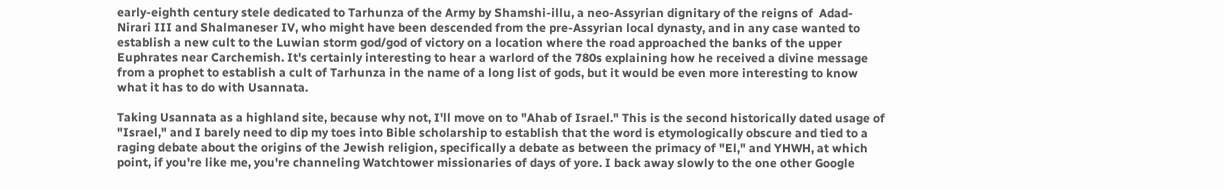early-eighth century stele dedicated to Tarhunza of the Army by Shamshi-illu, a neo-Assyrian dignitary of the reigns of  Adad-Nirari III and Shalmaneser IV, who might have been descended from the pre-Assyrian local dynasty, and in any case wanted to establish a new cult to the Luwian storm god/god of victory on a location where the road approached the banks of the upper Euphrates near Carchemish. It's certainly interesting to hear a warlord of the 780s explaining how he received a divine message from a prophet to establish a cult of Tarhunza in the name of a long list of gods, but it would be even more interesting to know what it has to do with Usannata.

Taking Usannata as a highland site, because why not, I'll move on to "Ahab of Israel." This is the second historically dated usage of "Israel," and I barely need to dip my toes into Bible scholarship to establish that the word is etymologically obscure and tied to a raging debate about the origins of the Jewish religion, specifically a debate as between the primacy of "El," and YHWH, at which point, if you're like me, you're channeling Watchtower missionaries of days of yore. I back away slowly to the one other Google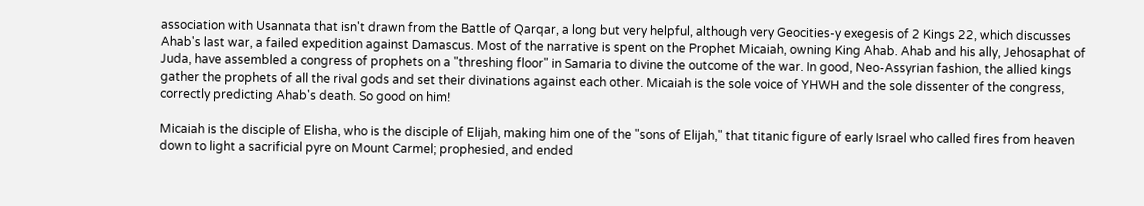association with Usannata that isn't drawn from the Battle of Qarqar, a long but very helpful, although very Geocities-y exegesis of 2 Kings 22, which discusses Ahab's last war, a failed expedition against Damascus. Most of the narrative is spent on the Prophet Micaiah, owning King Ahab. Ahab and his ally, Jehosaphat of Juda, have assembled a congress of prophets on a "threshing floor" in Samaria to divine the outcome of the war. In good, Neo-Assyrian fashion, the allied kings gather the prophets of all the rival gods and set their divinations against each other. Micaiah is the sole voice of YHWH and the sole dissenter of the congress, correctly predicting Ahab's death. So good on him!

Micaiah is the disciple of Elisha, who is the disciple of Elijah, making him one of the "sons of Elijah," that titanic figure of early Israel who called fires from heaven down to light a sacrificial pyre on Mount Carmel; prophesied, and ended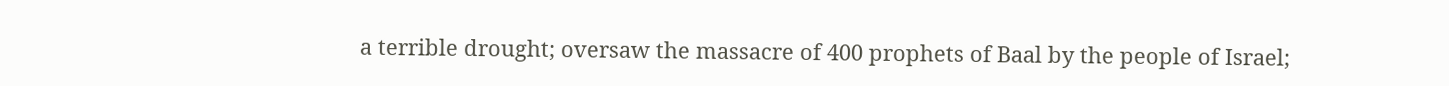a terrible drought; oversaw the massacre of 400 prophets of Baal by the people of Israel;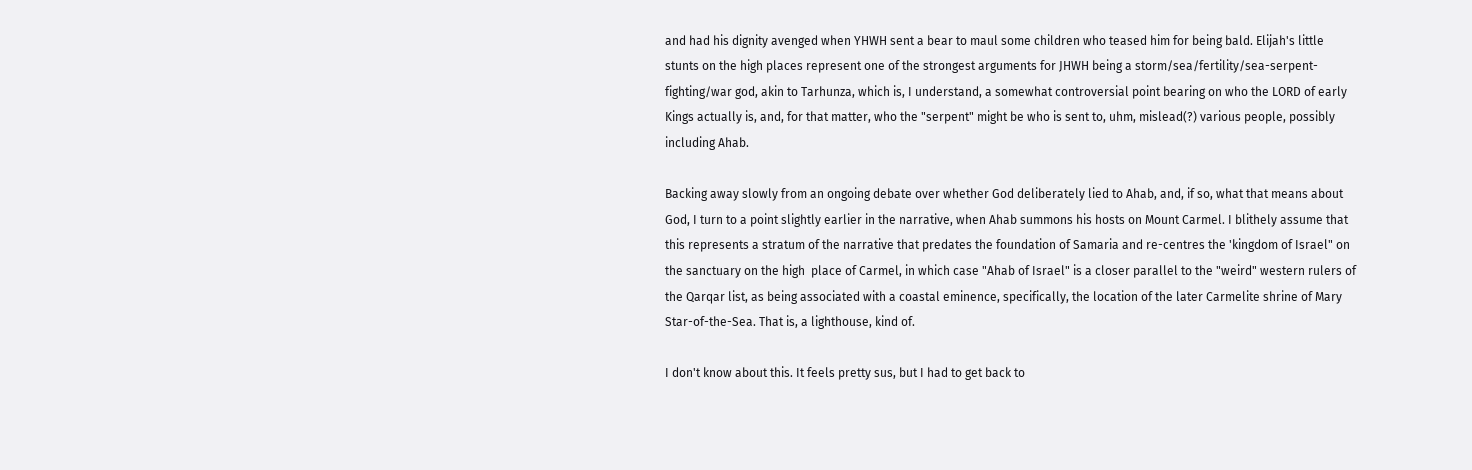and had his dignity avenged when YHWH sent a bear to maul some children who teased him for being bald. Elijah's little stunts on the high places represent one of the strongest arguments for JHWH being a storm/sea/fertility/sea-serpent-fighting/war god, akin to Tarhunza, which is, I understand, a somewhat controversial point bearing on who the LORD of early Kings actually is, and, for that matter, who the "serpent" might be who is sent to, uhm, mislead(?) various people, possibly including Ahab.

Backing away slowly from an ongoing debate over whether God deliberately lied to Ahab, and, if so, what that means about God, I turn to a point slightly earlier in the narrative, when Ahab summons his hosts on Mount Carmel. I blithely assume that this represents a stratum of the narrative that predates the foundation of Samaria and re-centres the 'kingdom of Israel" on the sanctuary on the high  place of Carmel, in which case "Ahab of Israel" is a closer parallel to the "weird" western rulers of the Qarqar list, as being associated with a coastal eminence, specifically, the location of the later Carmelite shrine of Mary Star-of-the-Sea. That is, a lighthouse, kind of.

I don't know about this. It feels pretty sus, but I had to get back to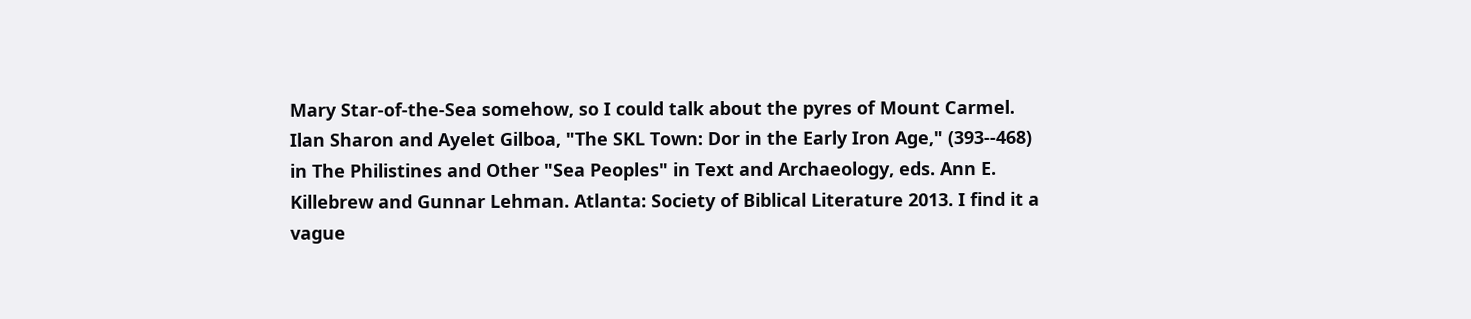Mary Star-of-the-Sea somehow, so I could talk about the pyres of Mount Carmel. Ilan Sharon and Ayelet Gilboa, "The SKL Town: Dor in the Early Iron Age," (393--468) in The Philistines and Other "Sea Peoples" in Text and Archaeology, eds. Ann E. Killebrew and Gunnar Lehman. Atlanta: Society of Biblical Literature 2013. I find it a vague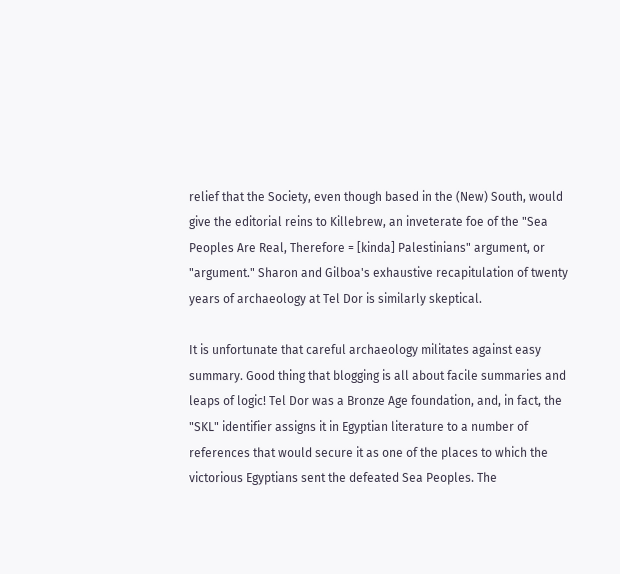relief that the Society, even though based in the (New) South, would give the editorial reins to Killebrew, an inveterate foe of the "Sea Peoples Are Real, Therefore = [kinda] Palestinians" argument, or "argument." Sharon and Gilboa's exhaustive recapitulation of twenty years of archaeology at Tel Dor is similarly skeptical.

It is unfortunate that careful archaeology militates against easy summary. Good thing that blogging is all about facile summaries and leaps of logic! Tel Dor was a Bronze Age foundation, and, in fact, the "SKL" identifier assigns it in Egyptian literature to a number of references that would secure it as one of the places to which the victorious Egyptians sent the defeated Sea Peoples. The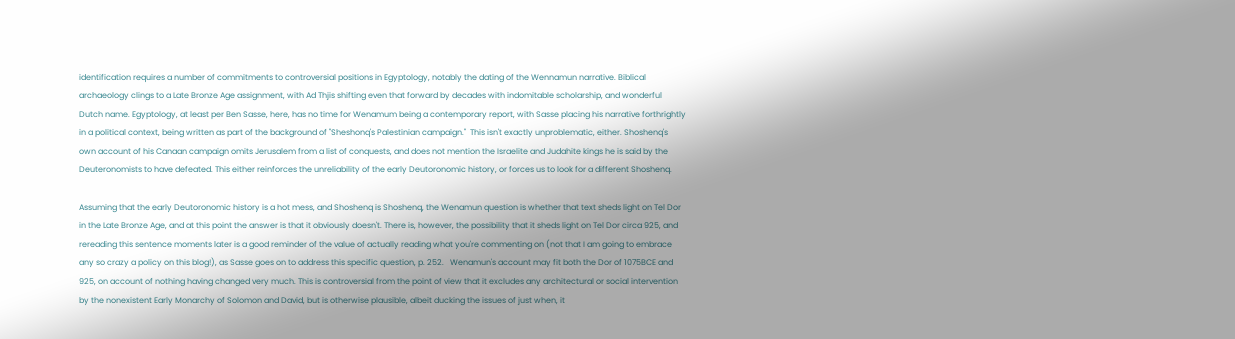identification requires a number of commitments to controversial positions in Egyptology, notably the dating of the Wennamun narrative. Biblical archaeology clings to a Late Bronze Age assignment, with Ad Thjis shifting even that forward by decades with indomitable scholarship, and wonderful Dutch name. Egyptology, at least per Ben Sasse, here, has no time for Wenamum being a contemporary report, with Sasse placing his narrative forthrightly in a political context, being written as part of the background of "Sheshonq's Palestinian campaign."  This isn't exactly unproblematic, either. Shoshenq's own account of his Canaan campaign omits Jerusalem from a list of conquests, and does not mention the Israelite and Judahite kings he is said by the Deuteronomists to have defeated. This either reinforces the unreliability of the early Deutoronomic history, or forces us to look for a different Shoshenq.

Assuming that the early Deutoronomic history is a hot mess, and Shoshenq is Shoshenq, the Wenamun question is whether that text sheds light on Tel Dor in the Late Bronze Age, and at this point the answer is that it obviously doesn't. There is, however, the possibility that it sheds light on Tel Dor circa 925, and rereading this sentence moments later is a good reminder of the value of actually reading what you're commenting on (not that I am going to embrace any so crazy a policy on this blog!), as Sasse goes on to address this specific question, p. 252.   Wenamun's account may fit both the Dor of 1075BCE and 925, on account of nothing having changed very much. This is controversial from the point of view that it excludes any architectural or social intervention by the nonexistent Early Monarchy of Solomon and David, but is otherwise plausible, albeit ducking the issues of just when, it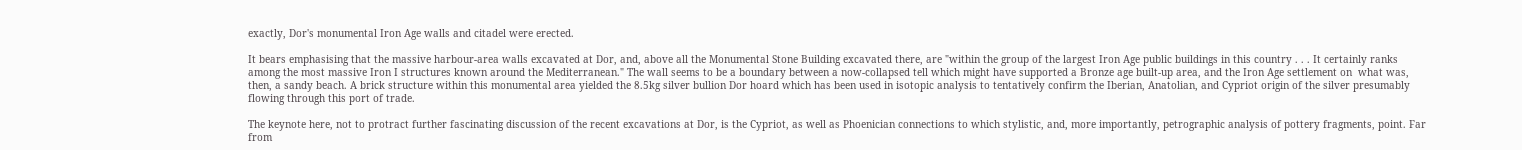exactly, Dor's monumental Iron Age walls and citadel were erected.

It bears emphasising that the massive harbour-area walls excavated at Dor, and, above all the Monumental Stone Building excavated there, are "within the group of the largest Iron Age public buildings in this country . . . It certainly ranks among the most massive Iron I structures known around the Mediterranean." The wall seems to be a boundary between a now-collapsed tell which might have supported a Bronze age built-up area, and the Iron Age settlement on  what was, then, a sandy beach. A brick structure within this monumental area yielded the 8.5kg silver bullion Dor hoard which has been used in isotopic analysis to tentatively confirm the Iberian, Anatolian, and Cypriot origin of the silver presumably flowing through this port of trade.

The keynote here, not to protract further fascinating discussion of the recent excavations at Dor, is the Cypriot, as well as Phoenician connections to which stylistic, and, more importantly, petrographic analysis of pottery fragments, point. Far from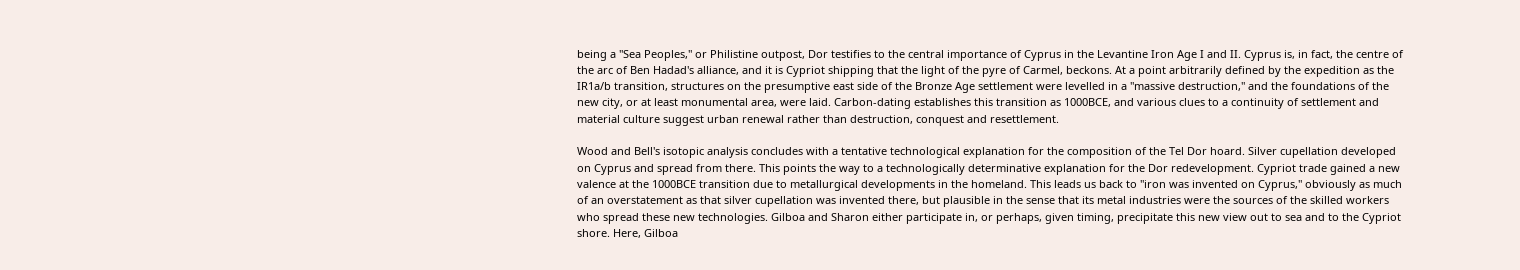being a "Sea Peoples," or Philistine outpost, Dor testifies to the central importance of Cyprus in the Levantine Iron Age I and II. Cyprus is, in fact, the centre of the arc of Ben Hadad's alliance, and it is Cypriot shipping that the light of the pyre of Carmel, beckons. At a point arbitrarily defined by the expedition as the IR1a/b transition, structures on the presumptive east side of the Bronze Age settlement were levelled in a "massive destruction," and the foundations of the new city, or at least monumental area, were laid. Carbon-dating establishes this transition as 1000BCE, and various clues to a continuity of settlement and material culture suggest urban renewal rather than destruction, conquest and resettlement.

Wood and Bell's isotopic analysis concludes with a tentative technological explanation for the composition of the Tel Dor hoard. Silver cupellation developed on Cyprus and spread from there. This points the way to a technologically determinative explanation for the Dor redevelopment. Cypriot trade gained a new valence at the 1000BCE transition due to metallurgical developments in the homeland. This leads us back to "iron was invented on Cyprus," obviously as much of an overstatement as that silver cupellation was invented there, but plausible in the sense that its metal industries were the sources of the skilled workers who spread these new technologies. Gilboa and Sharon either participate in, or perhaps, given timing, precipitate this new view out to sea and to the Cypriot shore. Here, Gilboa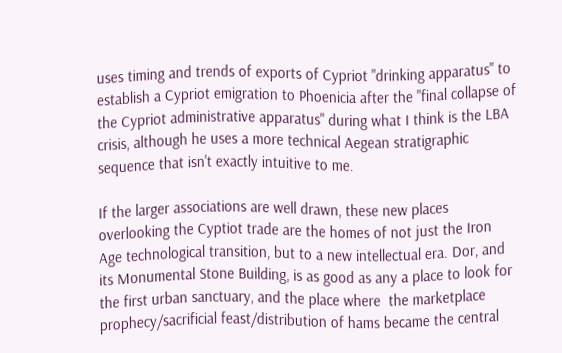uses timing and trends of exports of Cypriot "drinking apparatus" to establish a Cypriot emigration to Phoenicia after the "final collapse of the Cypriot administrative apparatus" during what I think is the LBA crisis, although he uses a more technical Aegean stratigraphic sequence that isn't exactly intuitive to me.

If the larger associations are well drawn, these new places overlooking the Cyptiot trade are the homes of not just the Iron Age technological transition, but to a new intellectual era. Dor, and its Monumental Stone Building, is as good as any a place to look for the first urban sanctuary, and the place where  the marketplace prophecy/sacrificial feast/distribution of hams became the central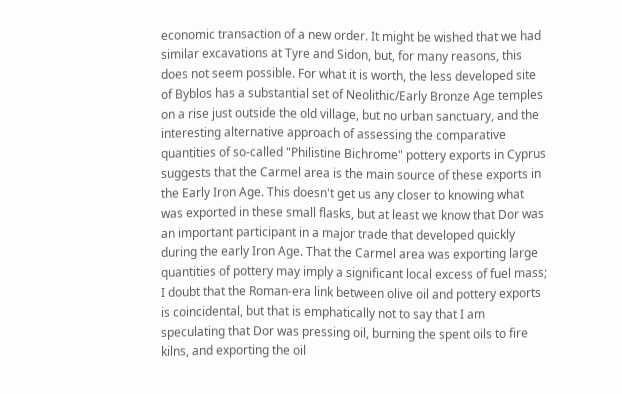economic transaction of a new order. It might be wished that we had similar excavations at Tyre and Sidon, but, for many reasons, this does not seem possible. For what it is worth, the less developed site of Byblos has a substantial set of Neolithic/Early Bronze Age temples on a rise just outside the old village, but no urban sanctuary, and the interesting alternative approach of assessing the comparative quantities of so-called "Philistine Bichrome" pottery exports in Cyprus suggests that the Carmel area is the main source of these exports in the Early Iron Age. This doesn't get us any closer to knowing what was exported in these small flasks, but at least we know that Dor was an important participant in a major trade that developed quickly during the early Iron Age. That the Carmel area was exporting large quantities of pottery may imply a significant local excess of fuel mass; I doubt that the Roman-era link between olive oil and pottery exports is coincidental, but that is emphatically not to say that I am speculating that Dor was pressing oil, burning the spent oils to fire kilns, and exporting the oil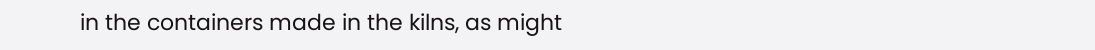in the containers made in the kilns, as might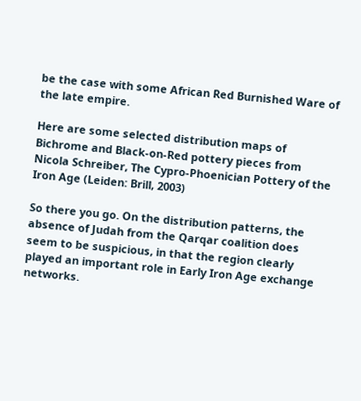be the case with some African Red Burnished Ware of the late empire.

Here are some selected distribution maps of Bichrome and Black-on-Red pottery pieces from Nicola Schreiber, The Cypro-Phoenician Pottery of the Iron Age (Leiden: Brill, 2003)

So there you go. On the distribution patterns, the absence of Judah from the Qarqar coalition does seem to be suspicious, in that the region clearly played an important role in Early Iron Age exchange networks.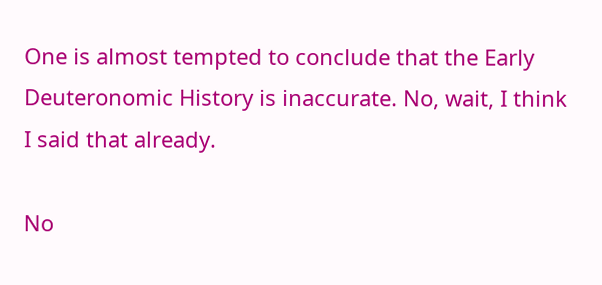One is almost tempted to conclude that the Early Deuteronomic History is inaccurate. No, wait, I think I said that already.

No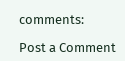comments:

Post a Comment